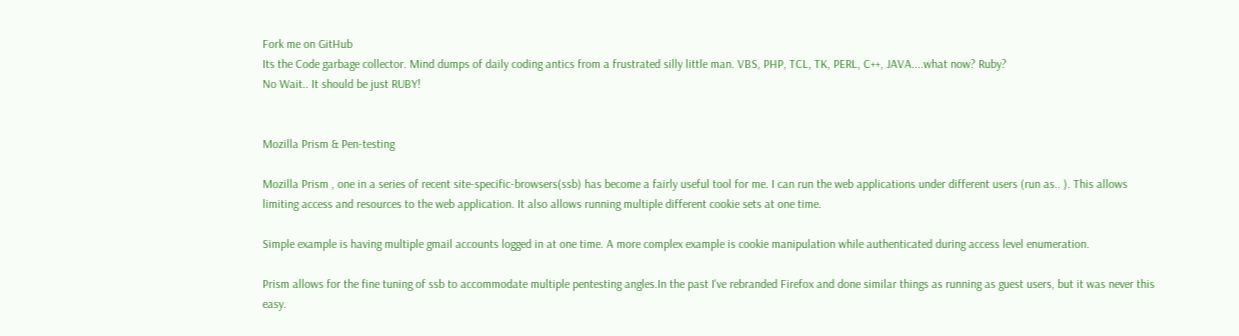Fork me on GitHub
Its the Code garbage collector. Mind dumps of daily coding antics from a frustrated silly little man. VBS, PHP, TCL, TK, PERL, C++, JAVA....what now? Ruby?
No Wait.. It should be just RUBY!


Mozilla Prism & Pen-testing

Mozilla Prism , one in a series of recent site-specific-browsers(ssb) has become a fairly useful tool for me. I can run the web applications under different users (run as.. ). This allows limiting access and resources to the web application. It also allows running multiple different cookie sets at one time.

Simple example is having multiple gmail accounts logged in at one time. A more complex example is cookie manipulation while authenticated during access level enumeration.

Prism allows for the fine tuning of ssb to accommodate multiple pentesting angles.In the past I've rebranded Firefox and done similar things as running as guest users, but it was never this easy.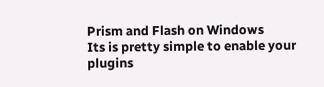Prism and Flash on Windows
Its is pretty simple to enable your plugins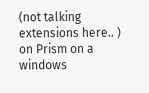(not talking extensions here.. ) on Prism on a windows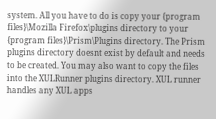system. All you have to do is copy your {program files}\Mozilla Firefox\plugins directory to your {program files}\Prism\Plugins directory. The Prism plugins directory doesnt exist by default and needs to be created. You may also want to copy the files into the XULRunner plugins directory. XUL runner handles any XUL apps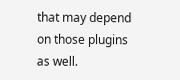that may depend on those plugins as well.